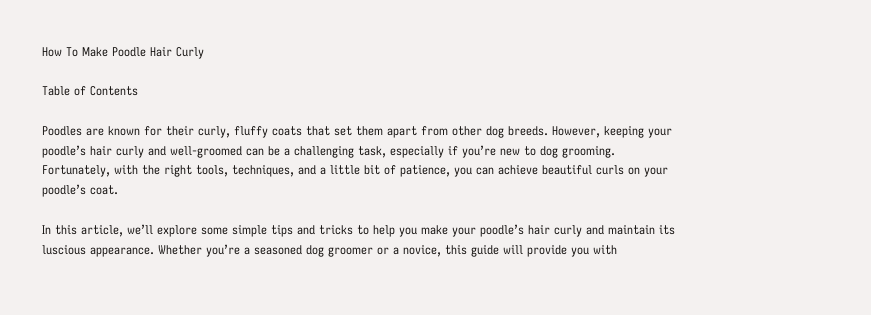How To Make Poodle Hair Curly

Table of Contents

Poodles are known for their curly, fluffy coats that set them apart from other dog breeds. However, keeping your poodle’s hair curly and well-groomed can be a challenging task, especially if you’re new to dog grooming. Fortunately, with the right tools, techniques, and a little bit of patience, you can achieve beautiful curls on your poodle’s coat.

In this article, we’ll explore some simple tips and tricks to help you make your poodle’s hair curly and maintain its luscious appearance. Whether you’re a seasoned dog groomer or a novice, this guide will provide you with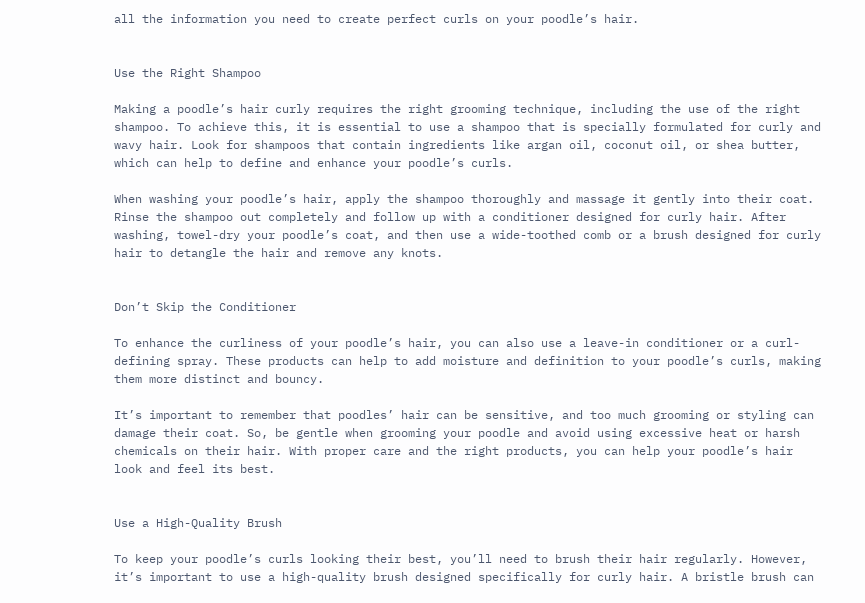all the information you need to create perfect curls on your poodle’s hair.


Use the Right Shampoo

Making a poodle’s hair curly requires the right grooming technique, including the use of the right shampoo. To achieve this, it is essential to use a shampoo that is specially formulated for curly and wavy hair. Look for shampoos that contain ingredients like argan oil, coconut oil, or shea butter, which can help to define and enhance your poodle’s curls.

When washing your poodle’s hair, apply the shampoo thoroughly and massage it gently into their coat. Rinse the shampoo out completely and follow up with a conditioner designed for curly hair. After washing, towel-dry your poodle’s coat, and then use a wide-toothed comb or a brush designed for curly hair to detangle the hair and remove any knots.


Don’t Skip the Conditioner

To enhance the curliness of your poodle’s hair, you can also use a leave-in conditioner or a curl-defining spray. These products can help to add moisture and definition to your poodle’s curls, making them more distinct and bouncy.

It’s important to remember that poodles’ hair can be sensitive, and too much grooming or styling can damage their coat. So, be gentle when grooming your poodle and avoid using excessive heat or harsh chemicals on their hair. With proper care and the right products, you can help your poodle’s hair look and feel its best.


Use a High-Quality Brush

To keep your poodle’s curls looking their best, you’ll need to brush their hair regularly. However, it’s important to use a high-quality brush designed specifically for curly hair. A bristle brush can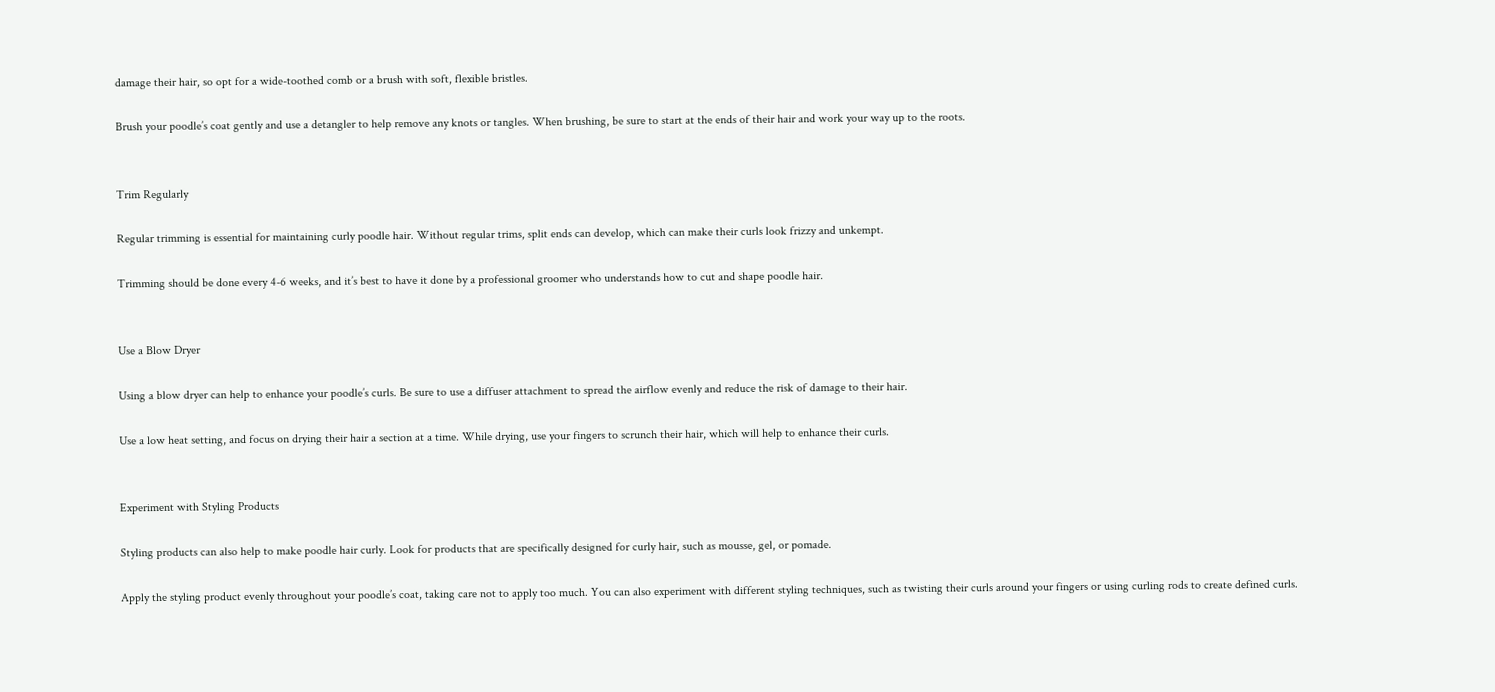damage their hair, so opt for a wide-toothed comb or a brush with soft, flexible bristles.

Brush your poodle’s coat gently and use a detangler to help remove any knots or tangles. When brushing, be sure to start at the ends of their hair and work your way up to the roots.


Trim Regularly

Regular trimming is essential for maintaining curly poodle hair. Without regular trims, split ends can develop, which can make their curls look frizzy and unkempt.

Trimming should be done every 4-6 weeks, and it’s best to have it done by a professional groomer who understands how to cut and shape poodle hair.


Use a Blow Dryer

Using a blow dryer can help to enhance your poodle’s curls. Be sure to use a diffuser attachment to spread the airflow evenly and reduce the risk of damage to their hair.

Use a low heat setting, and focus on drying their hair a section at a time. While drying, use your fingers to scrunch their hair, which will help to enhance their curls.


Experiment with Styling Products

Styling products can also help to make poodle hair curly. Look for products that are specifically designed for curly hair, such as mousse, gel, or pomade.

Apply the styling product evenly throughout your poodle’s coat, taking care not to apply too much. You can also experiment with different styling techniques, such as twisting their curls around your fingers or using curling rods to create defined curls.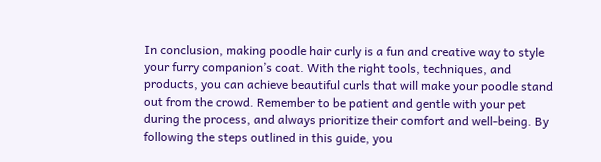In conclusion, making poodle hair curly is a fun and creative way to style your furry companion’s coat. With the right tools, techniques, and products, you can achieve beautiful curls that will make your poodle stand out from the crowd. Remember to be patient and gentle with your pet during the process, and always prioritize their comfort and well-being. By following the steps outlined in this guide, you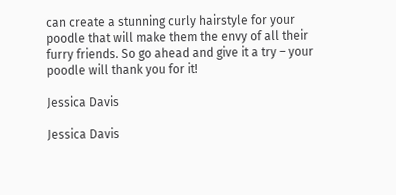can create a stunning curly hairstyle for your poodle that will make them the envy of all their furry friends. So go ahead and give it a try – your poodle will thank you for it!

Jessica Davis

Jessica Davis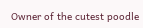Owner of the cutest poodle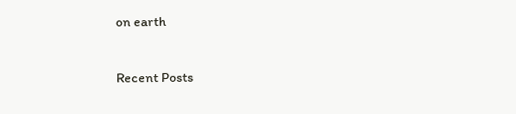on earth

Recent Posts